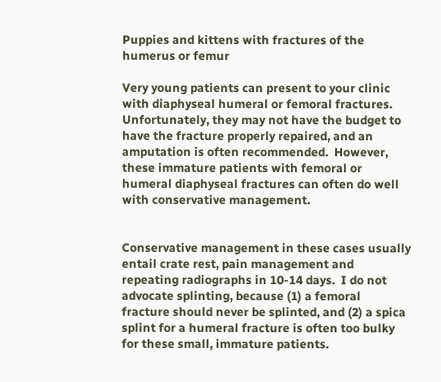Puppies and kittens with fractures of the humerus or femur

Very young patients can present to your clinic with diaphyseal humeral or femoral fractures.  Unfortunately, they may not have the budget to have the fracture properly repaired, and an amputation is often recommended.  However, these immature patients with femoral or humeral diaphyseal fractures can often do well with conservative management.


Conservative management in these cases usually entail crate rest, pain management and repeating radiographs in 10-14 days.  I do not advocate splinting, because (1) a femoral fracture should never be splinted, and (2) a spica splint for a humeral fracture is often too bulky for these small, immature patients.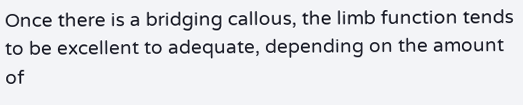Once there is a bridging callous, the limb function tends to be excellent to adequate, depending on the amount of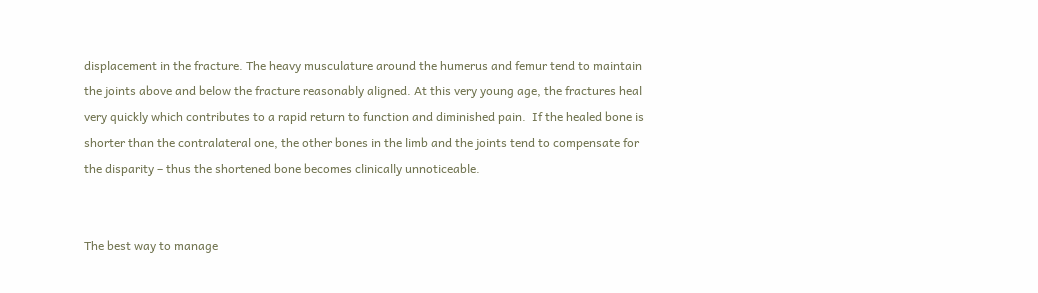displacement in the fracture. The heavy musculature around the humerus and femur tend to maintain the joints above and below the fracture reasonably aligned. At this very young age, the fractures heal very quickly which contributes to a rapid return to function and diminished pain.  If the healed bone is shorter than the contralateral one, the other bones in the limb and the joints tend to compensate for the disparity – thus the shortened bone becomes clinically unnoticeable.


The best way to manage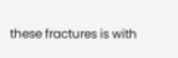these fractures is with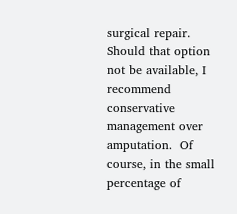surgical repair. Should that option not be available, I recommend conservative management over amputation.  Of course, in the small percentage of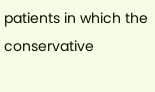patients in which the conservative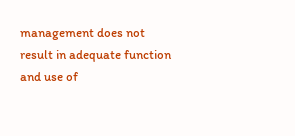management does not result in adequate function and use of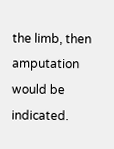the limb, then amputation would be indicated.